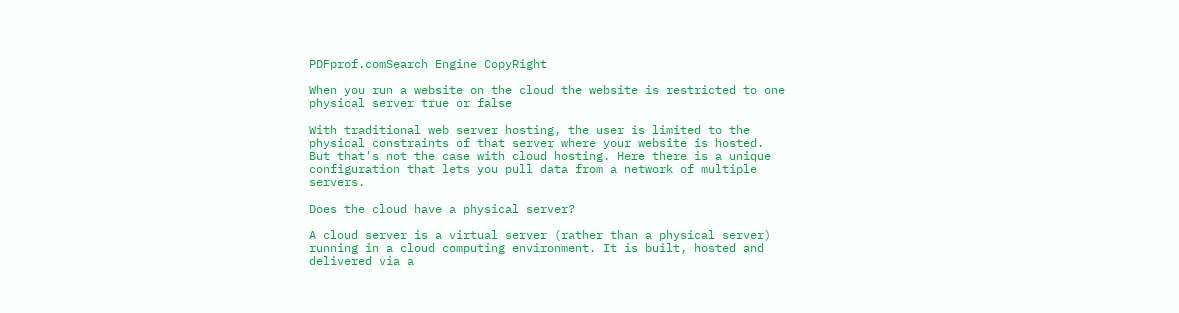PDFprof.comSearch Engine CopyRight

When you run a website on the cloud the website is restricted to one physical server true or false

With traditional web server hosting, the user is limited to the physical constraints of that server where your website is hosted. But that's not the case with cloud hosting. Here there is a unique configuration that lets you pull data from a network of multiple servers.

Does the cloud have a physical server?

A cloud server is a virtual server (rather than a physical server) running in a cloud computing environment. It is built, hosted and delivered via a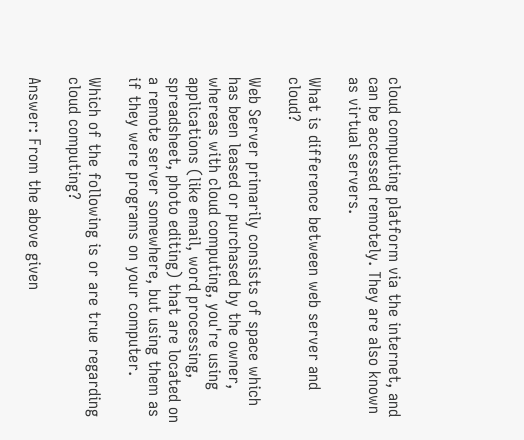cloud computing platform via the internet, and can be accessed remotely. They are also known as virtual servers.

What is difference between web server and cloud?

Web Server primarily consists of space which has been leased or purchased by the owner, whereas with cloud computing, you're using applications (like email, word processing, spreadsheet, photo editing) that are located on a remote server somewhere, but using them as if they were programs on your computer.

Which of the following is or are true regarding cloud computing?

Answer: From the above given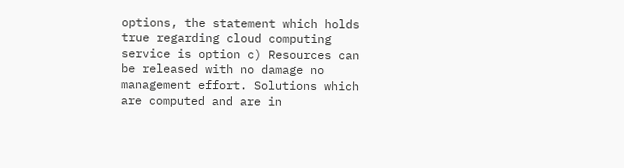options, the statement which holds true regarding cloud computing service is option c) Resources can be released with no damage no management effort. Solutions which are computed and are in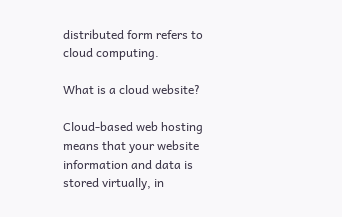distributed form refers to cloud computing.

What is a cloud website?

Cloud-based web hosting means that your website information and data is stored virtually, in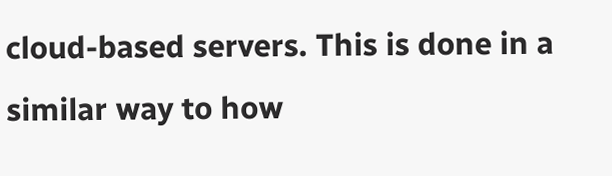cloud-based servers. This is done in a similar way to how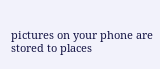pictures on your phone are stored to places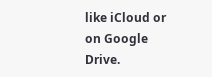like iCloud or on Google Drive.